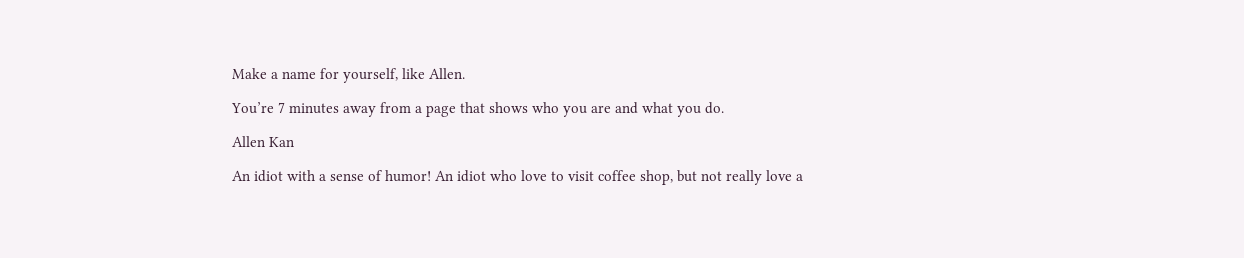Make a name for yourself, like Allen.

You’re 7 minutes away from a page that shows who you are and what you do.

Allen Kan

An idiot with a sense of humor! An idiot who love to visit coffee shop, but not really love a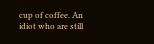cup of coffee. An idiot who are still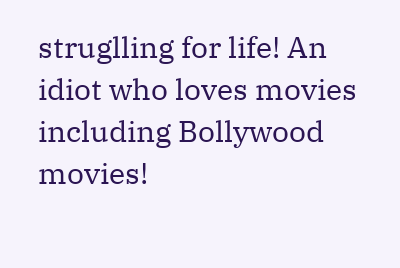struglling for life! An idiot who loves movies including Bollywood movies!